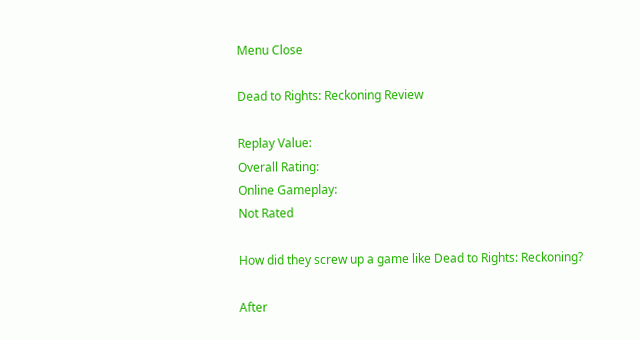Menu Close

Dead to Rights: Reckoning Review

Replay Value:
Overall Rating:
Online Gameplay:
Not Rated

How did they screw up a game like Dead to Rights: Reckoning?

After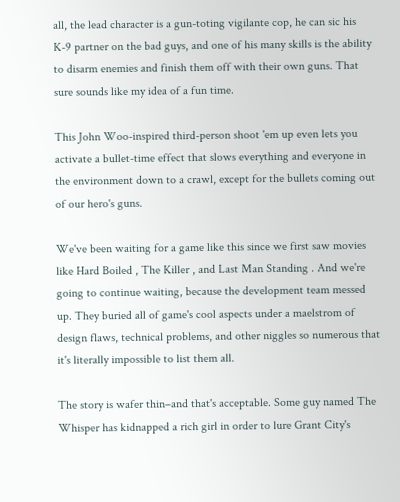all, the lead character is a gun-toting vigilante cop, he can sic his K-9 partner on the bad guys, and one of his many skills is the ability to disarm enemies and finish them off with their own guns. That sure sounds like my idea of a fun time.

This John Woo-inspired third-person shoot 'em up even lets you activate a bullet-time effect that slows everything and everyone in the environment down to a crawl, except for the bullets coming out of our hero's guns.

We've been waiting for a game like this since we first saw movies like Hard Boiled , The Killer , and Last Man Standing . And we're going to continue waiting, because the development team messed up. They buried all of game's cool aspects under a maelstrom of design flaws, technical problems, and other niggles so numerous that it's literally impossible to list them all.

The story is wafer thin–and that's acceptable. Some guy named The Whisper has kidnapped a rich girl in order to lure Grant City's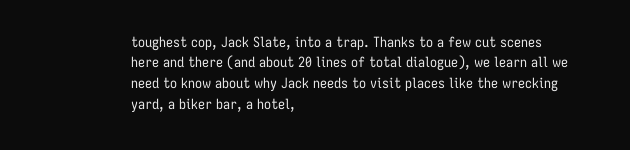toughest cop, Jack Slate, into a trap. Thanks to a few cut scenes here and there (and about 20 lines of total dialogue), we learn all we need to know about why Jack needs to visit places like the wrecking yard, a biker bar, a hotel,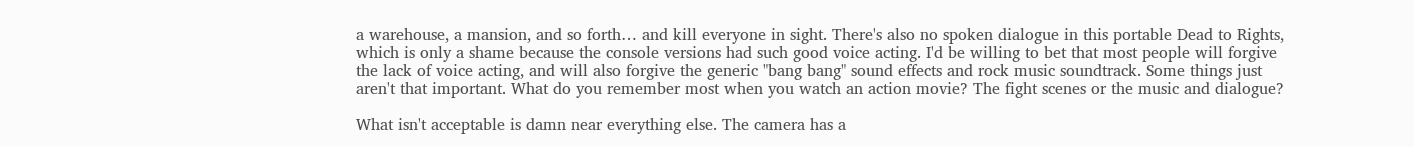a warehouse, a mansion, and so forth… and kill everyone in sight. There's also no spoken dialogue in this portable Dead to Rights, which is only a shame because the console versions had such good voice acting. I'd be willing to bet that most people will forgive the lack of voice acting, and will also forgive the generic "bang bang" sound effects and rock music soundtrack. Some things just aren't that important. What do you remember most when you watch an action movie? The fight scenes or the music and dialogue?

What isn't acceptable is damn near everything else. The camera has a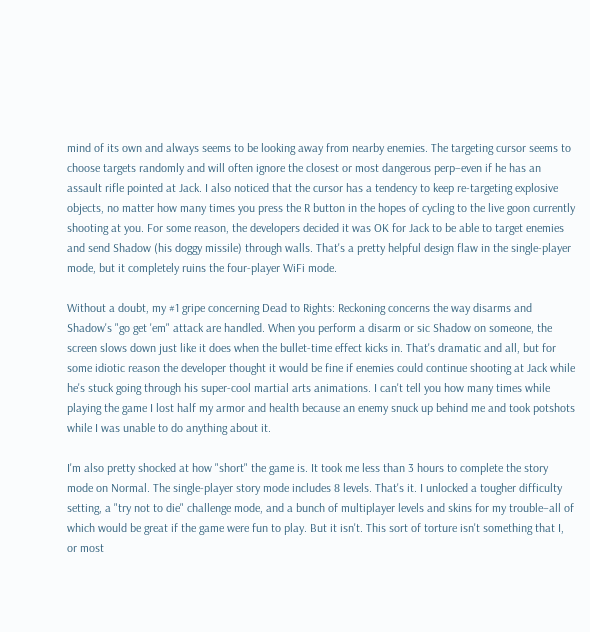mind of its own and always seems to be looking away from nearby enemies. The targeting cursor seems to choose targets randomly and will often ignore the closest or most dangerous perp–even if he has an assault rifle pointed at Jack. I also noticed that the cursor has a tendency to keep re-targeting explosive objects, no matter how many times you press the R button in the hopes of cycling to the live goon currently shooting at you. For some reason, the developers decided it was OK for Jack to be able to target enemies and send Shadow (his doggy missile) through walls. That's a pretty helpful design flaw in the single-player mode, but it completely ruins the four-player WiFi mode.

Without a doubt, my #1 gripe concerning Dead to Rights: Reckoning concerns the way disarms and Shadow's "go get 'em" attack are handled. When you perform a disarm or sic Shadow on someone, the screen slows down just like it does when the bullet-time effect kicks in. That's dramatic and all, but for some idiotic reason the developer thought it would be fine if enemies could continue shooting at Jack while he's stuck going through his super-cool martial arts animations. I can't tell you how many times while playing the game I lost half my armor and health because an enemy snuck up behind me and took potshots while I was unable to do anything about it.

I'm also pretty shocked at how "short" the game is. It took me less than 3 hours to complete the story mode on Normal. The single-player story mode includes 8 levels. That's it. I unlocked a tougher difficulty setting, a "try not to die" challenge mode, and a bunch of multiplayer levels and skins for my trouble–all of which would be great if the game were fun to play. But it isn't. This sort of torture isn't something that I, or most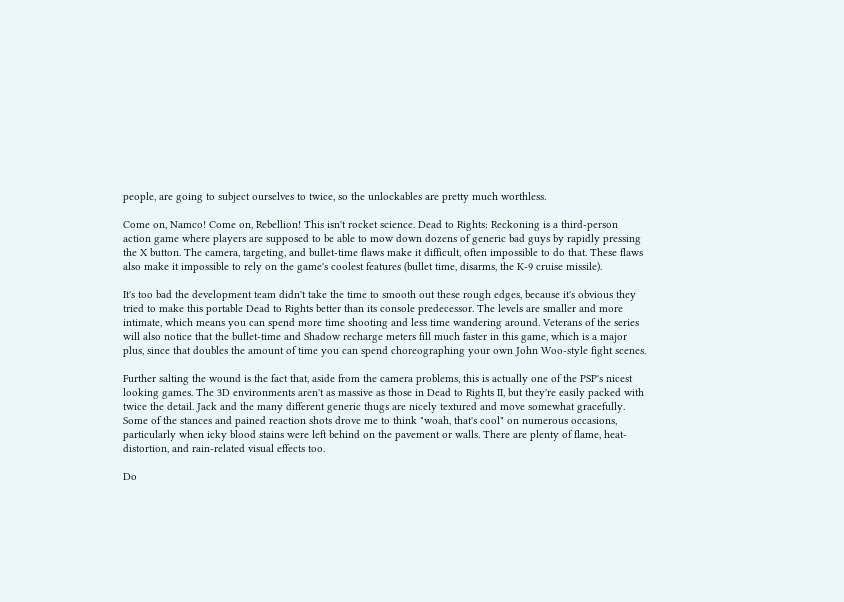people, are going to subject ourselves to twice, so the unlockables are pretty much worthless.

Come on, Namco! Come on, Rebellion! This isn't rocket science. Dead to Rights: Reckoning is a third-person action game where players are supposed to be able to mow down dozens of generic bad guys by rapidly pressing the X button. The camera, targeting, and bullet-time flaws make it difficult, often impossible to do that. These flaws also make it impossible to rely on the game's coolest features (bullet time, disarms, the K-9 cruise missile).

It's too bad the development team didn't take the time to smooth out these rough edges, because it's obvious they tried to make this portable Dead to Rights better than its console predecessor. The levels are smaller and more intimate, which means you can spend more time shooting and less time wandering around. Veterans of the series will also notice that the bullet-time and Shadow recharge meters fill much faster in this game, which is a major plus, since that doubles the amount of time you can spend choreographing your own John Woo-style fight scenes.

Further salting the wound is the fact that, aside from the camera problems, this is actually one of the PSP's nicest looking games. The 3D environments aren't as massive as those in Dead to Rights II, but they're easily packed with twice the detail. Jack and the many different generic thugs are nicely textured and move somewhat gracefully. Some of the stances and pained reaction shots drove me to think "woah, that's cool" on numerous occasions, particularly when icky blood stains were left behind on the pavement or walls. There are plenty of flame, heat-distortion, and rain-related visual effects too.

Do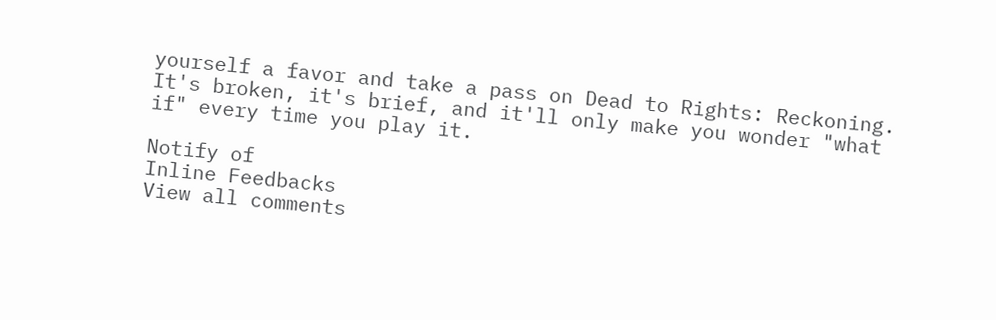yourself a favor and take a pass on Dead to Rights: Reckoning. It's broken, it's brief, and it'll only make you wonder "what if" every time you play it.

Notify of
Inline Feedbacks
View all comments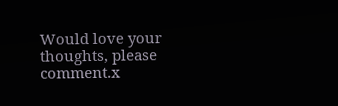Would love your thoughts, please comment.x